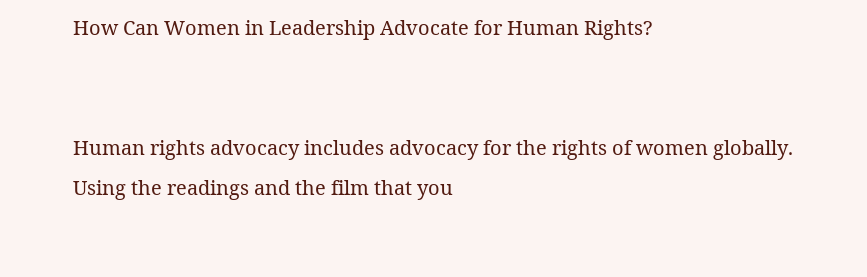How Can Women in Leadership Advocate for Human Rights?


Human rights advocacy includes advocacy for the rights of women globally. Using the readings and the film that you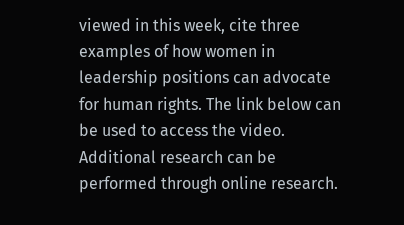viewed in this week, cite three examples of how women in leadership positions can advocate for human rights. The link below can be used to access the video. Additional research can be performed through online research.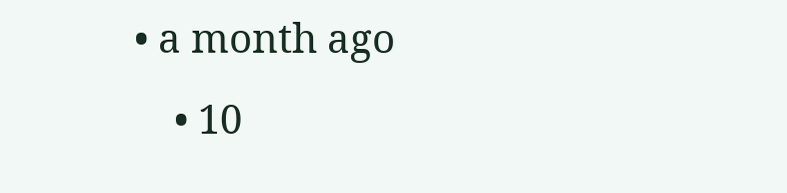• a month ago
    • 10